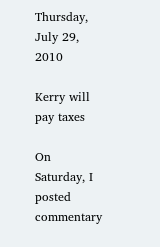Thursday, July 29, 2010

Kerry will pay taxes

On Saturday, I posted commentary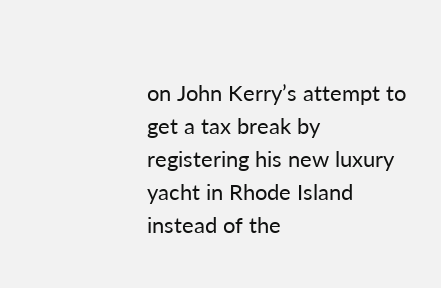on John Kerry’s attempt to get a tax break by registering his new luxury yacht in Rhode Island instead of the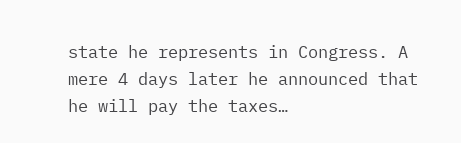state he represents in Congress. A mere 4 days later he announced that he will pay the taxes…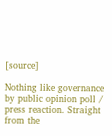[source]

Nothing like governance by public opinion poll / press reaction. Straight from the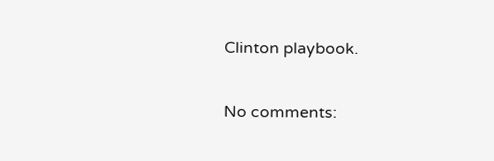Clinton playbook.

No comments: